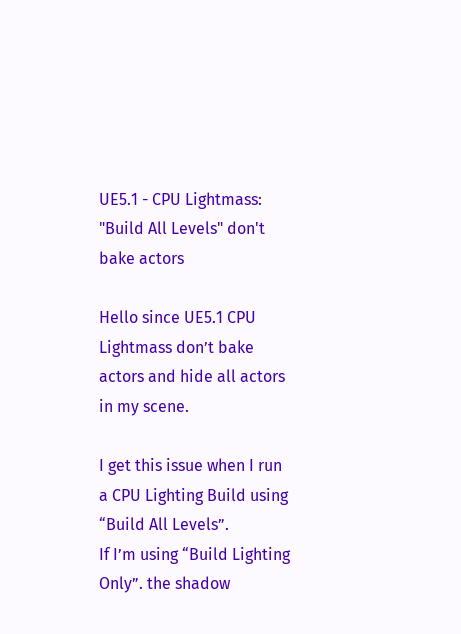UE5.1 - CPU Lightmass: "Build All Levels" don't bake actors

Hello since UE5.1 CPU Lightmass don’t bake actors and hide all actors in my scene.

I get this issue when I run a CPU Lighting Build using “Build All Levels”.
If I’m using “Build Lighting Only”. the shadow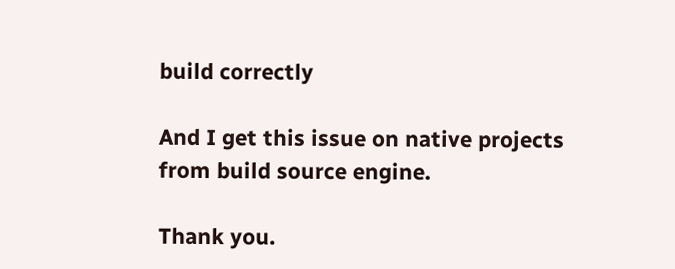build correctly

And I get this issue on native projects from build source engine.

Thank you.